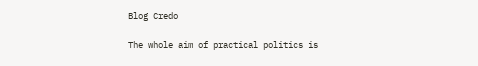Blog Credo

The whole aim of practical politics is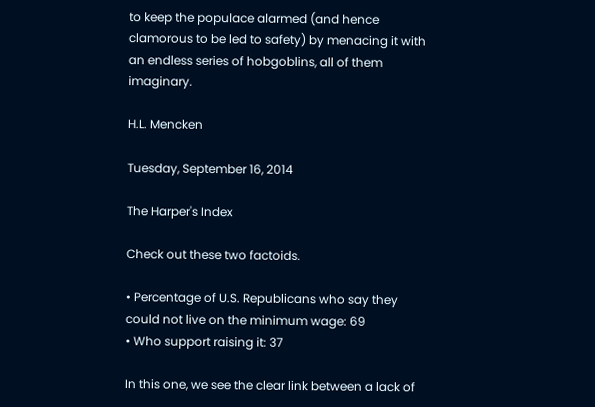to keep the populace alarmed (and hence clamorous to be led to safety) by menacing it with an endless series of hobgoblins, all of them imaginary.

H.L. Mencken

Tuesday, September 16, 2014

The Harper's Index

Check out these two factoids.

• Percentage of U.S. Republicans who say they could not live on the minimum wage: 69
• Who support raising it: 37

In this one, we see the clear link between a lack of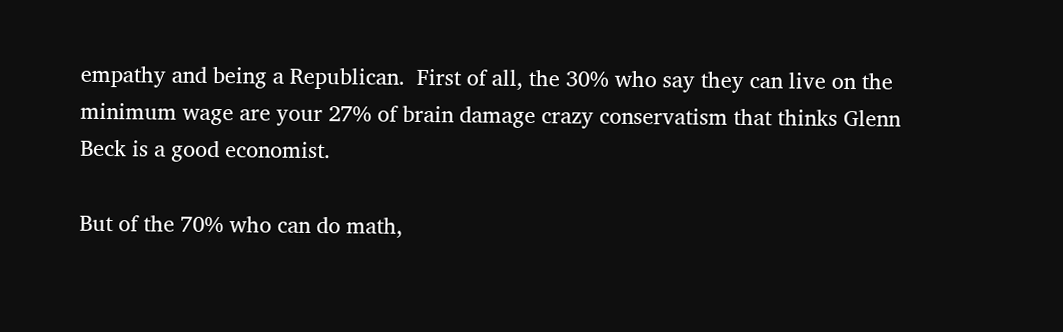empathy and being a Republican.  First of all, the 30% who say they can live on the minimum wage are your 27% of brain damage crazy conservatism that thinks Glenn Beck is a good economist.

But of the 70% who can do math,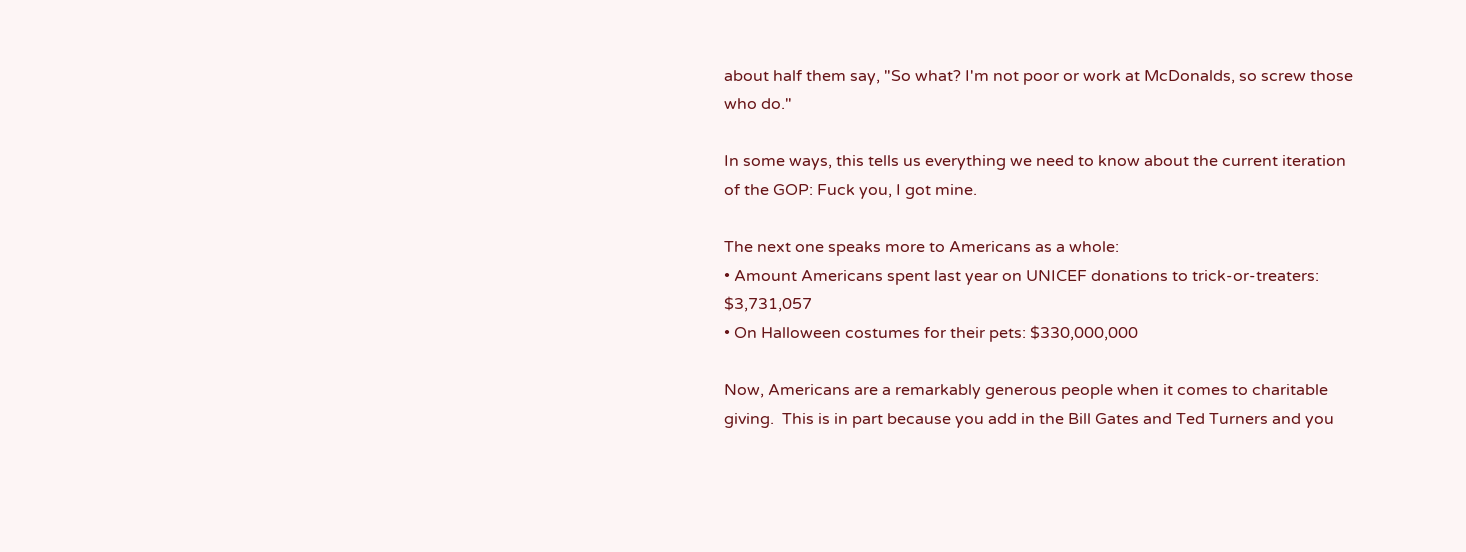about half them say, "So what? I'm not poor or work at McDonalds, so screw those who do."

In some ways, this tells us everything we need to know about the current iteration of the GOP: Fuck you, I got mine.

The next one speaks more to Americans as a whole:
• Amount Americans spent last year on UNICEF donations to trick-or-treaters: $3,731,057
• On Halloween costumes for their pets: $330,000,000

Now, Americans are a remarkably generous people when it comes to charitable giving.  This is in part because you add in the Bill Gates and Ted Turners and you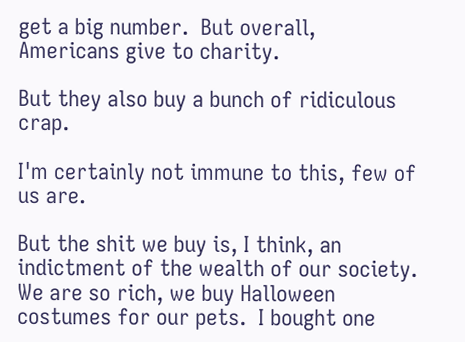get a big number.  But overall, Americans give to charity.

But they also buy a bunch of ridiculous crap.

I'm certainly not immune to this, few of us are.

But the shit we buy is, I think, an indictment of the wealth of our society.  We are so rich, we buy Halloween costumes for our pets.  I bought one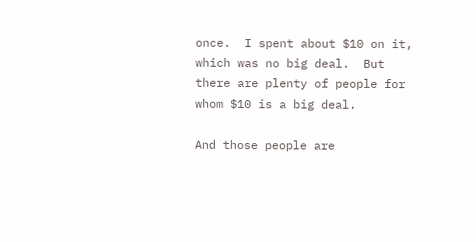once.  I spent about $10 on it, which was no big deal.  But there are plenty of people for whom $10 is a big deal.

And those people are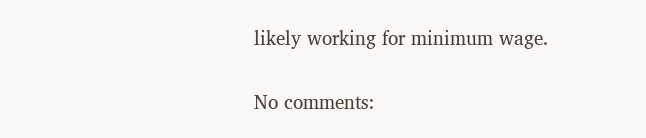likely working for minimum wage.

No comments: